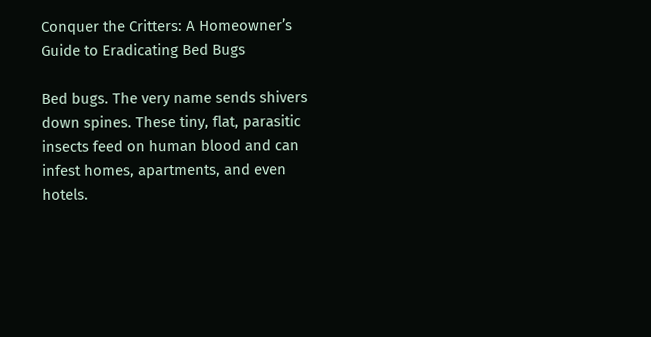Conquer the Critters: A Homeowner’s Guide to Eradicating Bed Bugs

Bed bugs. The very name sends shivers down spines. These tiny, flat, parasitic insects feed on human blood and can infest homes, apartments, and even hotels.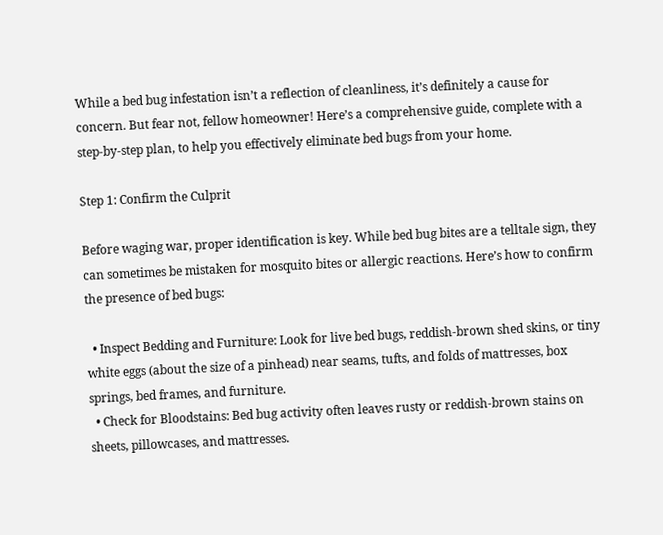While a bed bug infestation isn’t a reflection of cleanliness, it’s definitely a cause for concern. But fear not, fellow homeowner! Here’s a comprehensive guide, complete with a step-by-step plan, to help you effectively eliminate bed bugs from your home.

Step 1: Confirm the Culprit

Before waging war, proper identification is key. While bed bug bites are a telltale sign, they can sometimes be mistaken for mosquito bites or allergic reactions. Here’s how to confirm the presence of bed bugs:

  • Inspect Bedding and Furniture: Look for live bed bugs, reddish-brown shed skins, or tiny white eggs (about the size of a pinhead) near seams, tufts, and folds of mattresses, box springs, bed frames, and furniture.
  • Check for Bloodstains: Bed bug activity often leaves rusty or reddish-brown stains on sheets, pillowcases, and mattresses.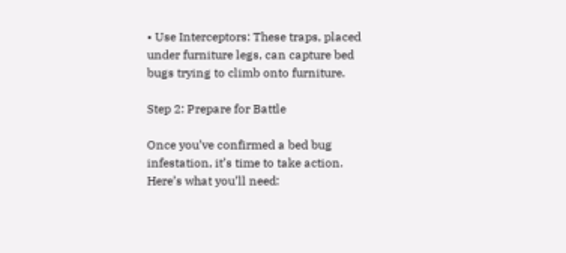• Use Interceptors: These traps, placed under furniture legs, can capture bed bugs trying to climb onto furniture.

Step 2: Prepare for Battle

Once you’ve confirmed a bed bug infestation, it’s time to take action. Here’s what you’ll need: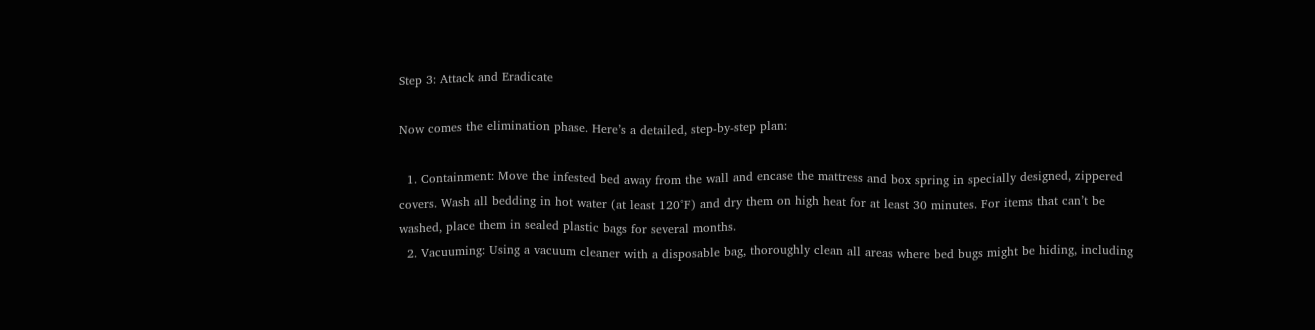Step 3: Attack and Eradicate

Now comes the elimination phase. Here’s a detailed, step-by-step plan:

  1. Containment: Move the infested bed away from the wall and encase the mattress and box spring in specially designed, zippered covers. Wash all bedding in hot water (at least 120°F) and dry them on high heat for at least 30 minutes. For items that can’t be washed, place them in sealed plastic bags for several months.
  2. Vacuuming: Using a vacuum cleaner with a disposable bag, thoroughly clean all areas where bed bugs might be hiding, including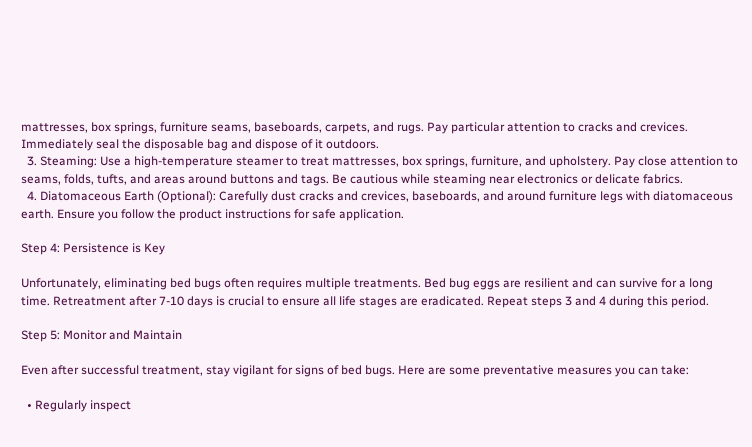mattresses, box springs, furniture seams, baseboards, carpets, and rugs. Pay particular attention to cracks and crevices. Immediately seal the disposable bag and dispose of it outdoors.
  3. Steaming: Use a high-temperature steamer to treat mattresses, box springs, furniture, and upholstery. Pay close attention to seams, folds, tufts, and areas around buttons and tags. Be cautious while steaming near electronics or delicate fabrics.
  4. Diatomaceous Earth (Optional): Carefully dust cracks and crevices, baseboards, and around furniture legs with diatomaceous earth. Ensure you follow the product instructions for safe application.

Step 4: Persistence is Key

Unfortunately, eliminating bed bugs often requires multiple treatments. Bed bug eggs are resilient and can survive for a long time. Retreatment after 7-10 days is crucial to ensure all life stages are eradicated. Repeat steps 3 and 4 during this period.

Step 5: Monitor and Maintain

Even after successful treatment, stay vigilant for signs of bed bugs. Here are some preventative measures you can take:

  • Regularly inspect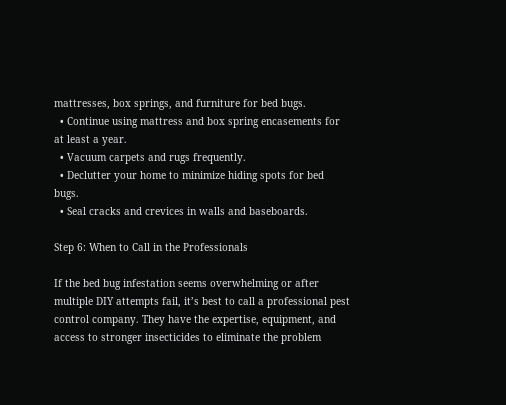mattresses, box springs, and furniture for bed bugs.
  • Continue using mattress and box spring encasements for at least a year.
  • Vacuum carpets and rugs frequently.
  • Declutter your home to minimize hiding spots for bed bugs.
  • Seal cracks and crevices in walls and baseboards.

Step 6: When to Call in the Professionals

If the bed bug infestation seems overwhelming or after multiple DIY attempts fail, it’s best to call a professional pest control company. They have the expertise, equipment, and access to stronger insecticides to eliminate the problem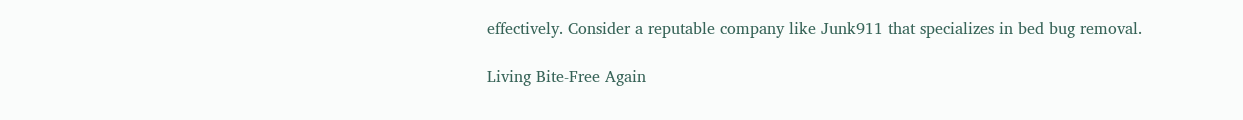effectively. Consider a reputable company like Junk911 that specializes in bed bug removal.

Living Bite-Free Again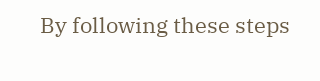By following these steps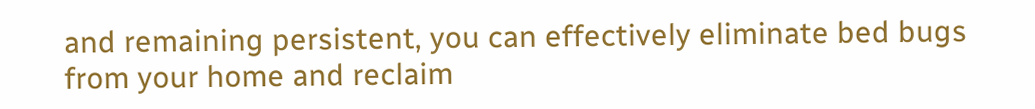and remaining persistent, you can effectively eliminate bed bugs from your home and reclaim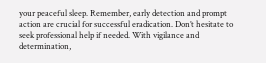your peaceful sleep. Remember, early detection and prompt action are crucial for successful eradication. Don’t hesitate to seek professional help if needed. With vigilance and determination,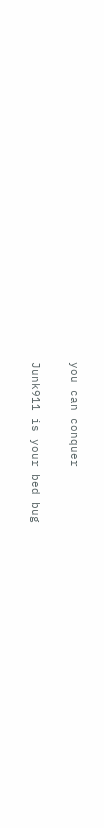you can conquer

Junk911 is your bed bug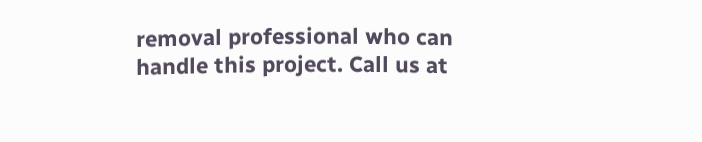removal professional who can handle this project. Call us at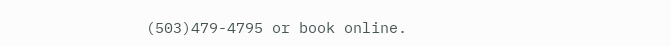(503)479-4795 or book online.